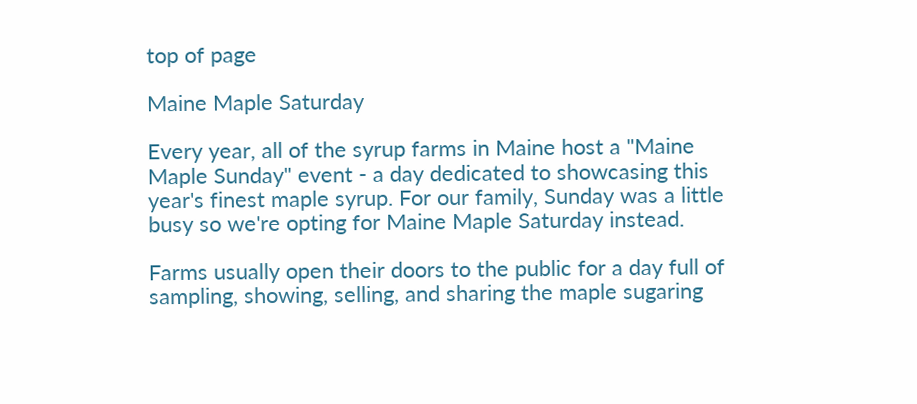top of page

Maine Maple Saturday

Every year, all of the syrup farms in Maine host a "Maine Maple Sunday" event - a day dedicated to showcasing this year's finest maple syrup. For our family, Sunday was a little busy so we're opting for Maine Maple Saturday instead.

Farms usually open their doors to the public for a day full of sampling, showing, selling, and sharing the maple sugaring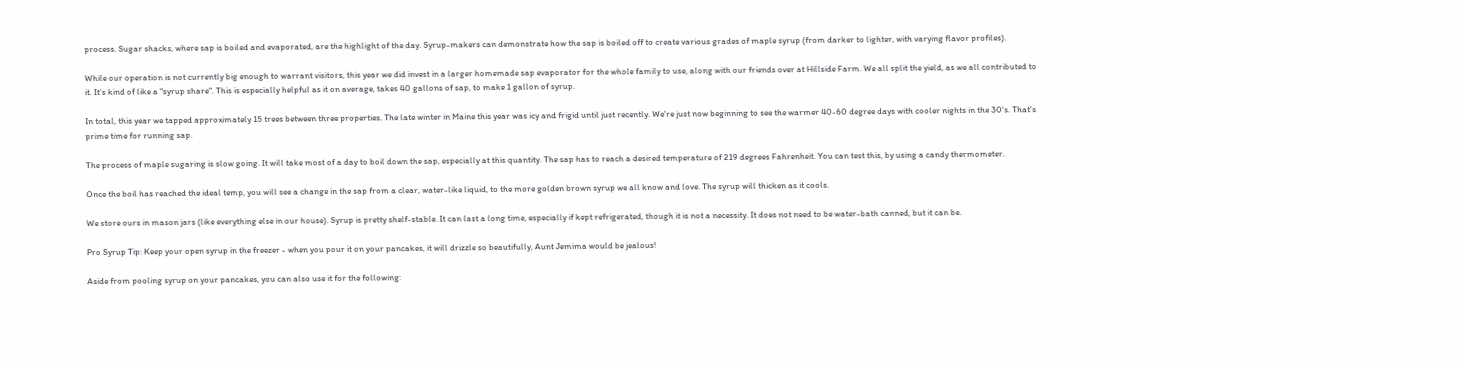process. Sugar shacks, where sap is boiled and evaporated, are the highlight of the day. Syrup-makers can demonstrate how the sap is boiled off to create various grades of maple syrup (from darker to lighter, with varying flavor profiles).

While our operation is not currently big enough to warrant visitors, this year we did invest in a larger homemade sap evaporator for the whole family to use, along with our friends over at Hillside Farm. We all split the yield, as we all contributed to it. It's kind of like a "syrup share". This is especially helpful as it on average, takes 40 gallons of sap, to make 1 gallon of syrup.

In total, this year we tapped approximately 15 trees between three properties. The late winter in Maine this year was icy and frigid until just recently. We're just now beginning to see the warmer 40-60 degree days with cooler nights in the 30's. That's prime time for running sap.

The process of maple sugaring is slow going. It will take most of a day to boil down the sap, especially at this quantity. The sap has to reach a desired temperature of 219 degrees Fahrenheit. You can test this, by using a candy thermometer.

Once the boil has reached the ideal temp, you will see a change in the sap from a clear, water-like liquid, to the more golden brown syrup we all know and love. The syrup will thicken as it cools.

We store ours in mason jars (like everything else in our house). Syrup is pretty shelf-stable. It can last a long time, especially if kept refrigerated, though it is not a necessity. It does not need to be water-bath canned, but it can be.

Pro Syrup Tip: Keep your open syrup in the freezer - when you pour it on your pancakes, it will drizzle so beautifully, Aunt Jemima would be jealous!

Aside from pooling syrup on your pancakes, you can also use it for the following: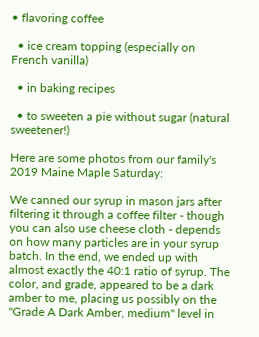• flavoring coffee

  • ice cream topping (especially on French vanilla)

  • in baking recipes

  • to sweeten a pie without sugar (natural sweetener!)

Here are some photos from our family's 2019 Maine Maple Saturday:

We canned our syrup in mason jars after filtering it through a coffee filter - though you can also use cheese cloth - depends on how many particles are in your syrup batch. In the end, we ended up with almost exactly the 40:1 ratio of syrup. The color, and grade, appeared to be a dark amber to me, placing us possibly on the "Grade A Dark Amber, medium" level in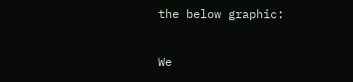the below graphic:

We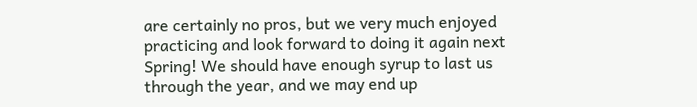are certainly no pros, but we very much enjoyed practicing and look forward to doing it again next Spring! We should have enough syrup to last us through the year, and we may end up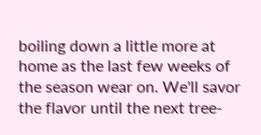boiling down a little more at home as the last few weeks of the season wear on. We'll savor the flavor until the next tree-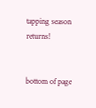tapping season returns!


bottom of page